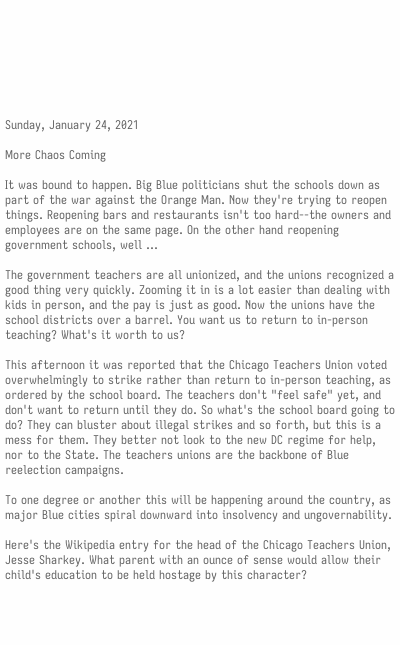Sunday, January 24, 2021

More Chaos Coming

It was bound to happen. Big Blue politicians shut the schools down as part of the war against the Orange Man. Now they're trying to reopen things. Reopening bars and restaurants isn't too hard--the owners and employees are on the same page. On the other hand reopening government schools, well ...

The government teachers are all unionized, and the unions recognized a good thing very quickly. Zooming it in is a lot easier than dealing with kids in person, and the pay is just as good. Now the unions have the school districts over a barrel. You want us to return to in-person teaching? What's it worth to us?

This afternoon it was reported that the Chicago Teachers Union voted overwhelmingly to strike rather than return to in-person teaching, as ordered by the school board. The teachers don't "feel safe" yet, and don't want to return until they do. So what's the school board going to do? They can bluster about illegal strikes and so forth, but this is a mess for them. They better not look to the new DC regime for help, nor to the State. The teachers unions are the backbone of Blue reelection campaigns.

To one degree or another this will be happening around the country, as major Blue cities spiral downward into insolvency and ungovernability.

Here's the Wikipedia entry for the head of the Chicago Teachers Union, Jesse Sharkey. What parent with an ounce of sense would allow their child's education to be held hostage by this character?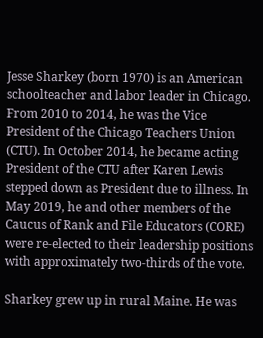Jesse Sharkey (born 1970) is an American schoolteacher and labor leader in Chicago. From 2010 to 2014, he was the Vice President of the Chicago Teachers Union (CTU). In October 2014, he became acting President of the CTU after Karen Lewis stepped down as President due to illness. In May 2019, he and other members of the Caucus of Rank and File Educators (CORE) were re-elected to their leadership positions with approximately two-thirds of the vote.

Sharkey grew up in rural Maine. He was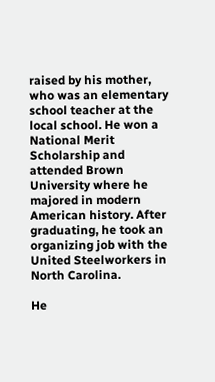raised by his mother, who was an elementary school teacher at the local school. He won a National Merit Scholarship and attended Brown University where he majored in modern American history. After graduating, he took an organizing job with the United Steelworkers in North Carolina.

He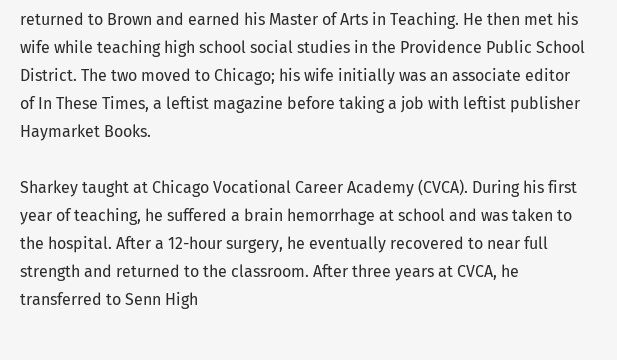returned to Brown and earned his Master of Arts in Teaching. He then met his wife while teaching high school social studies in the Providence Public School District. The two moved to Chicago; his wife initially was an associate editor of In These Times, a leftist magazine before taking a job with leftist publisher Haymarket Books.

Sharkey taught at Chicago Vocational Career Academy (CVCA). During his first year of teaching, he suffered a brain hemorrhage at school and was taken to the hospital. After a 12-hour surgery, he eventually recovered to near full strength and returned to the classroom. After three years at CVCA, he transferred to Senn High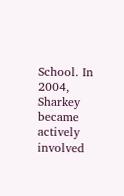School. In 2004, Sharkey became actively involved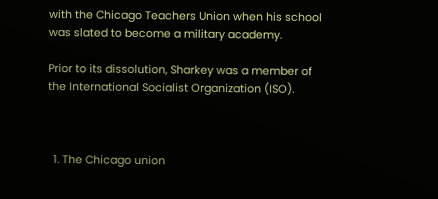with the Chicago Teachers Union when his school was slated to become a military academy.

Prior to its dissolution, Sharkey was a member of the International Socialist Organization (ISO).



  1. The Chicago union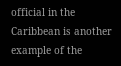official in the Caribbean is another example of the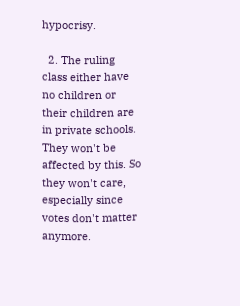hypocrisy.

  2. The ruling class either have no children or their children are in private schools. They won't be affected by this. So they won't care, especially since votes don't matter anymore.